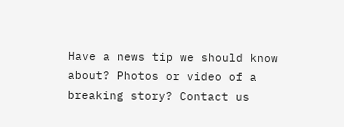Have a news tip we should know about? Photos or video of a breaking story? Contact us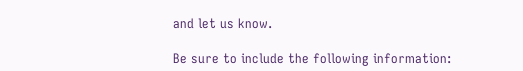and let us know.

Be sure to include the following information: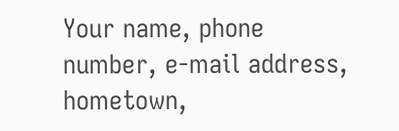Your name, phone number, e-mail address, hometown,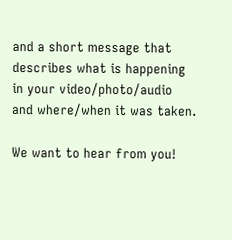and a short message that describes what is happening in your video/photo/audio and where/when it was taken.

We want to hear from you!